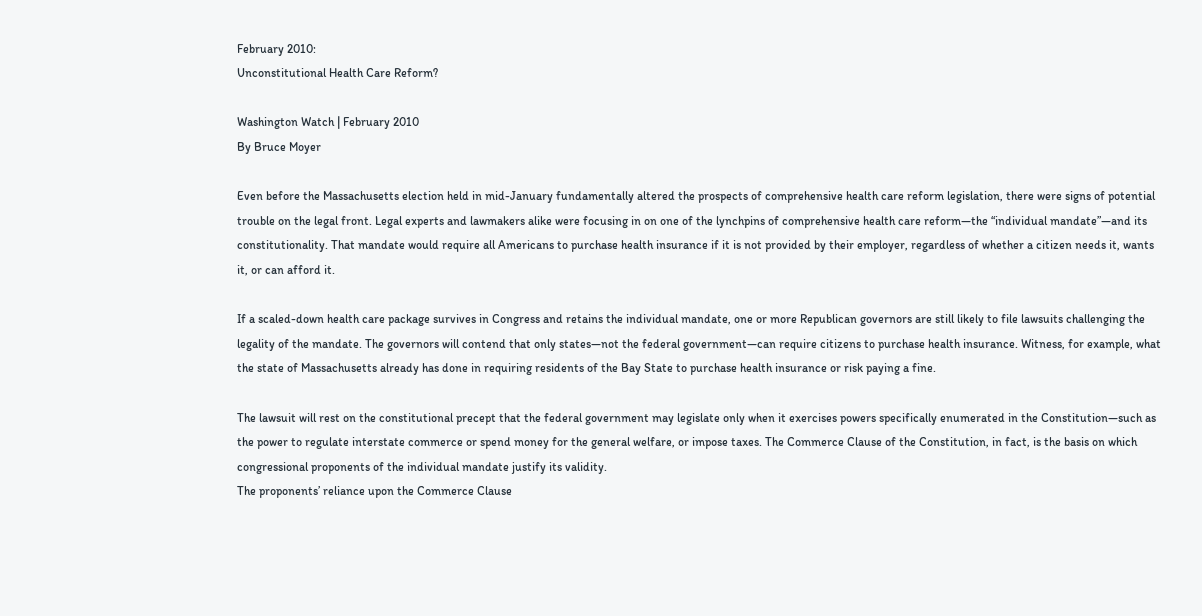February 2010:
Unconstitutional Health Care Reform?

Washington Watch | February 2010
By Bruce Moyer

Even before the Massachusetts election held in mid-January fundamentally altered the prospects of comprehensive health care reform legislation, there were signs of potential trouble on the legal front. Legal experts and lawmakers alike were focusing in on one of the lynchpins of comprehensive health care reform—the “individual mandate”—and its constitutionality. That mandate would require all Americans to purchase health insurance if it is not provided by their employer, regardless of whether a citizen needs it, wants it, or can afford it.

If a scaled-down health care package survives in Congress and retains the individual mandate, one or more Republican governors are still likely to file lawsuits challenging the legality of the mandate. The governors will contend that only states—not the federal government—can require citizens to purchase health insurance. Witness, for example, what the state of Massachusetts already has done in requiring residents of the Bay State to purchase health insurance or risk paying a fine.

The lawsuit will rest on the constitutional precept that the federal government may legislate only when it exercises powers specifically enumerated in the Constitution—such as the power to regulate interstate commerce or spend money for the general welfare, or impose taxes. The Commerce Clause of the Constitution, in fact, is the basis on which congressional proponents of the individual mandate justify its validity.
The proponents’ reliance upon the Commerce Clause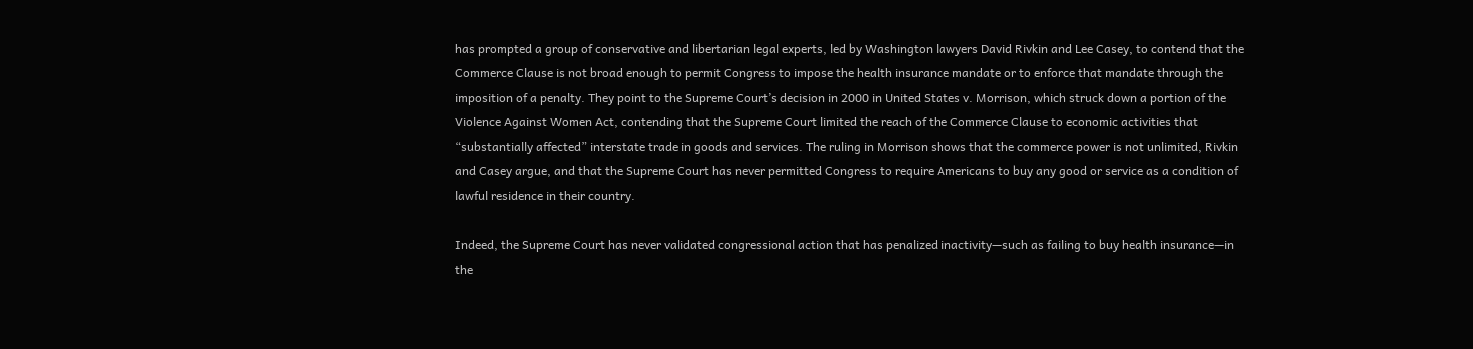has prompted a group of conservative and libertarian legal experts, led by Washington lawyers David Rivkin and Lee Casey, to contend that the Commerce Clause is not broad enough to permit Congress to impose the health insurance mandate or to enforce that mandate through the imposition of a penalty. They point to the Supreme Court’s decision in 2000 in United States v. Morrison, which struck down a portion of the Violence Against Women Act, contending that the Supreme Court limited the reach of the Commerce Clause to economic activities that “substantially affected” interstate trade in goods and services. The ruling in Morrison shows that the commerce power is not unlimited, Rivkin and Casey argue, and that the Supreme Court has never permitted Congress to require Americans to buy any good or service as a condition of lawful residence in their country.

Indeed, the Supreme Court has never validated congressional action that has penalized inactivity—such as failing to buy health insurance—in the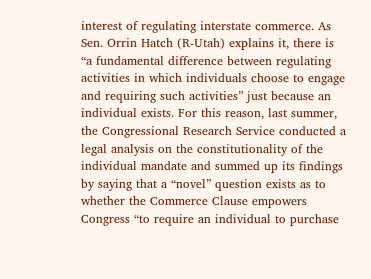interest of regulating interstate commerce. As Sen. Orrin Hatch (R-Utah) explains it, there is “a fundamental difference between regulating activities in which individuals choose to engage and requiring such activities” just because an individual exists. For this reason, last summer, the Congressional Research Service conducted a legal analysis on the constitutionality of the individual mandate and summed up its findings by saying that a “novel” question exists as to whether the Commerce Clause empowers Congress “to require an individual to purchase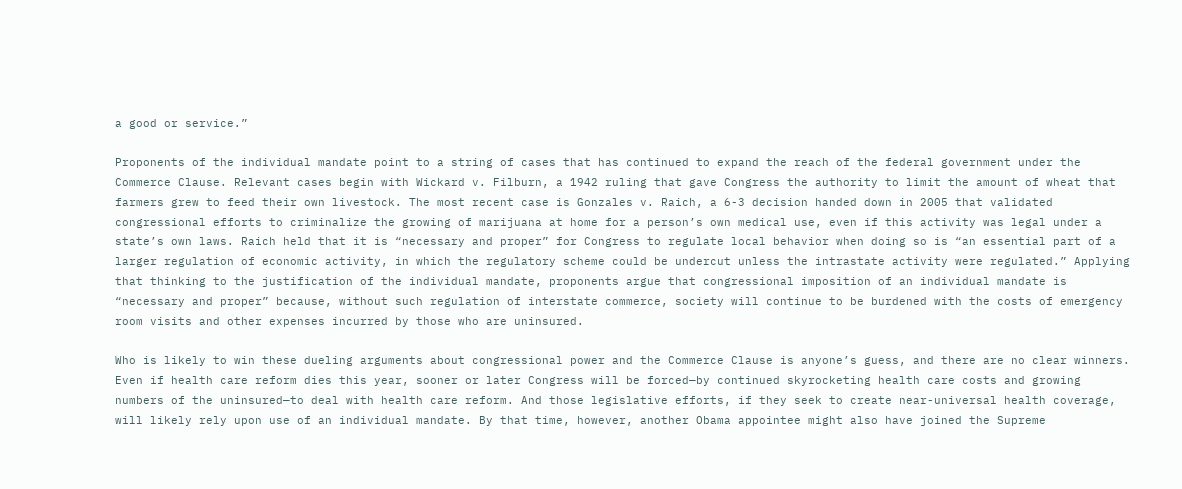a good or service.”

Proponents of the individual mandate point to a string of cases that has continued to expand the reach of the federal government under the Commerce Clause. Relevant cases begin with Wickard v. Filburn, a 1942 ruling that gave Congress the authority to limit the amount of wheat that farmers grew to feed their own livestock. The most recent case is Gonzales v. Raich, a 6-3 decision handed down in 2005 that validated congressional efforts to criminalize the growing of marijuana at home for a person’s own medical use, even if this activity was legal under a state’s own laws. Raich held that it is “necessary and proper” for Congress to regulate local behavior when doing so is “an essential part of a larger regulation of economic activity, in which the regulatory scheme could be undercut unless the intrastate activity were regulated.” Applying that thinking to the justification of the individual mandate, proponents argue that congressional imposition of an individual mandate is “necessary and proper” because, without such regulation of interstate commerce, society will continue to be burdened with the costs of emergency room visits and other expenses incurred by those who are uninsured.

Who is likely to win these dueling arguments about congressional power and the Commerce Clause is anyone’s guess, and there are no clear winners. Even if health care reform dies this year, sooner or later Congress will be forced—by continued skyrocketing health care costs and growing numbers of the uninsured—to deal with health care reform. And those legislative efforts, if they seek to create near-universal health coverage, will likely rely upon use of an individual mandate. By that time, however, another Obama appointee might also have joined the Supreme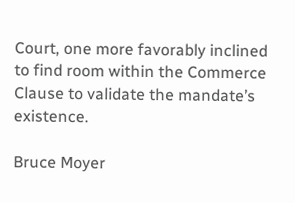Court, one more favorably inclined to find room within the Commerce Clause to validate the mandate’s existence.

Bruce Moyer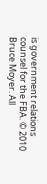is government relations counsel for the FBA. © 2010 Bruce Moyer. All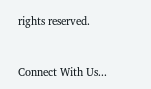rights reserved.


Connect With Us...